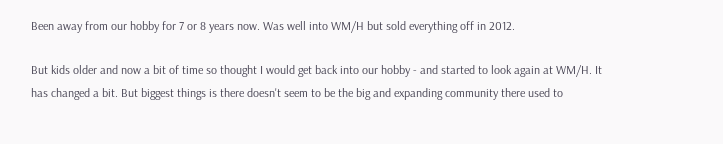Been away from our hobby for 7 or 8 years now. Was well into WM/H but sold everything off in 2012.

But kids older and now a bit of time so thought I would get back into our hobby - and started to look again at WM/H. It has changed a bit. But biggest things is there doesn't seem to be the big and expanding community there used to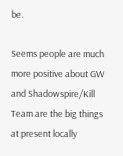be.

Seems people are much more positive about GW and Shadowspire/Kill Team are the big things at present locally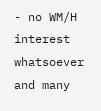- no WM/H interest whatsoever and many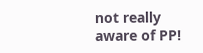not really aware of PP!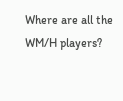Where are all the WM/H players?